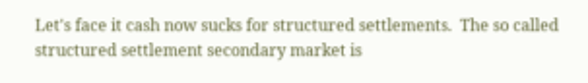Let's face it cash now sucks for structured settlements.  The so called structured settlement secondary market is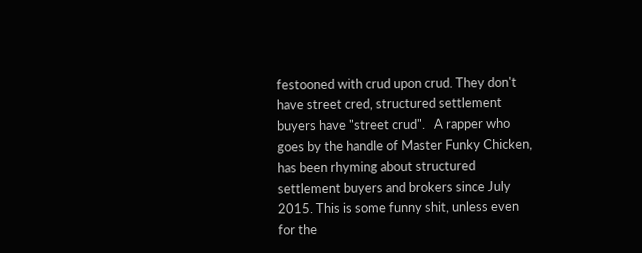festooned with crud upon crud. They don't have street cred, structured settlement buyers have "street crud".   A rapper who goes by the handle of Master Funky Chicken, has been rhyming about structured settlement buyers and brokers since July 2015. This is some funny shit, unless even for the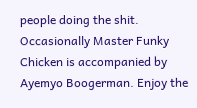people doing the shit.  Occasionally Master Funky Chicken is accompanied by Ayemyo Boogerman. Enjoy the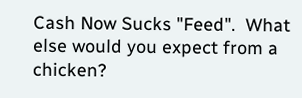Cash Now Sucks "Feed".  What else would you expect from a chicken?